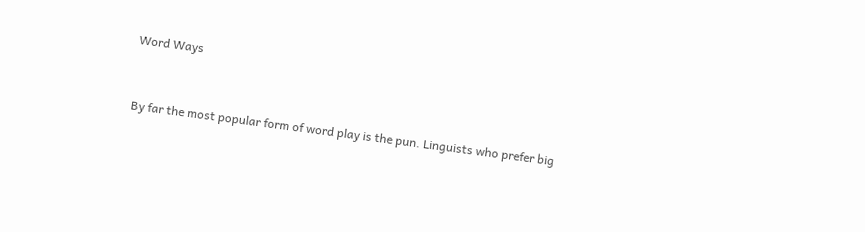Word Ways


By far the most popular form of word play is the pun. Linguists who prefer big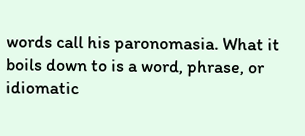words call his paronomasia. What it boils down to is a word, phrase, or idiomatic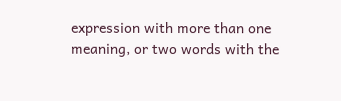expression with more than one meaning, or two words with the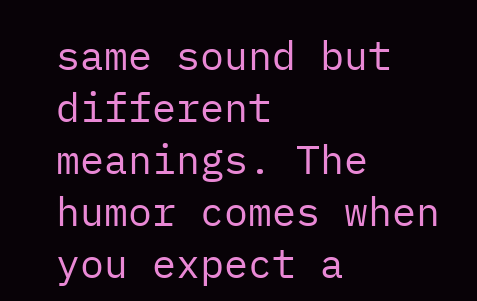same sound but different meanings. The humor comes when you expect a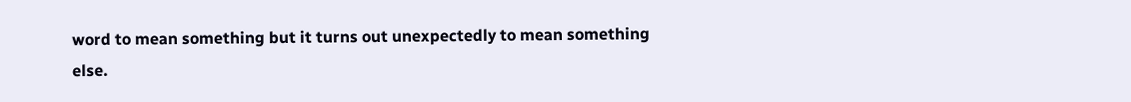word to mean something but it turns out unexpectedly to mean something else.